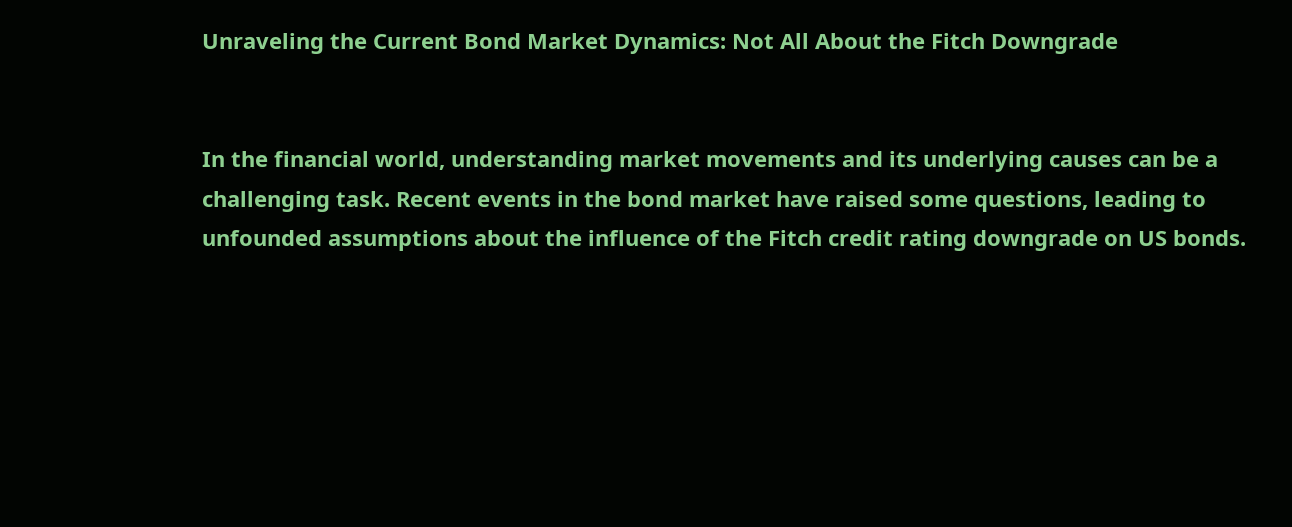Unraveling the Current Bond Market Dynamics: Not All About the Fitch Downgrade


In the financial world, understanding market movements and its underlying causes can be a challenging task. Recent events in the bond market have raised some questions, leading to unfounded assumptions about the influence of the Fitch credit rating downgrade on US bonds.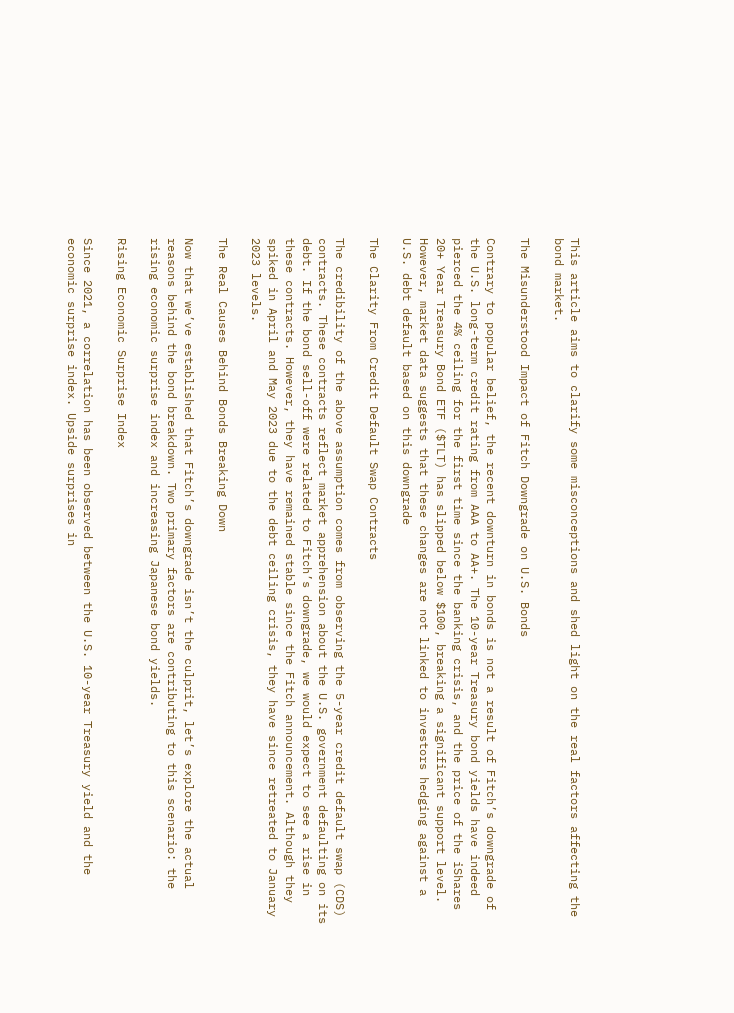This article aims to clarify some misconceptions and shed light on the real factors affecting the bond market.

The Misunderstood Impact of Fitch Downgrade on U.S. Bonds

Contrary to popular belief, the recent downturn in bonds is not a result of Fitch’s downgrade of the U.S. long-term credit rating from AAA to AA+. The 10-year Treasury bond yields have indeed pierced the 4% ceiling for the first time since the banking crisis, and the price of the iShares 20+ Year Treasury Bond ETF ($TLT) has slipped below $100, breaking a significant support level. However, market data suggests that these changes are not linked to investors hedging against a U.S. debt default based on this downgrade

The Clarity From Credit Default Swap Contracts

The credibility of the above assumption comes from observing the 5-year credit default swap (CDS) contracts. These contracts reflect market apprehension about the U.S. government defaulting on its debt. If the bond sell-off were related to Fitch’s downgrade, we would expect to see a rise in these contracts. However, they have remained stable since the Fitch announcement. Although they spiked in April and May 2023 due to the debt ceiling crisis, they have since retreated to January 2023 levels.

The Real Causes Behind Bonds Breaking Down

Now that we’ve established that Fitch’s downgrade isn’t the culprit, let’s explore the actual reasons behind the bond breakdown. Two primary factors are contributing to this scenario: the rising economic surprise index and increasing Japanese bond yields.

Rising Economic Surprise Index

Since 2021, a correlation has been observed between the U.S. 10-year Treasury yield and the economic surprise index. Upside surprises in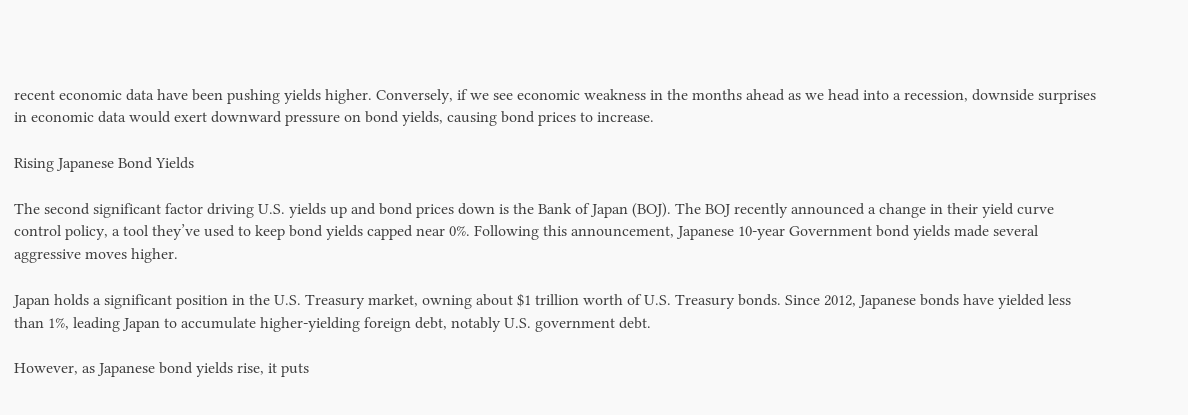recent economic data have been pushing yields higher. Conversely, if we see economic weakness in the months ahead as we head into a recession, downside surprises in economic data would exert downward pressure on bond yields, causing bond prices to increase.

Rising Japanese Bond Yields

The second significant factor driving U.S. yields up and bond prices down is the Bank of Japan (BOJ). The BOJ recently announced a change in their yield curve control policy, a tool they’ve used to keep bond yields capped near 0%. Following this announcement, Japanese 10-year Government bond yields made several aggressive moves higher.

Japan holds a significant position in the U.S. Treasury market, owning about $1 trillion worth of U.S. Treasury bonds. Since 2012, Japanese bonds have yielded less than 1%, leading Japan to accumulate higher-yielding foreign debt, notably U.S. government debt.

However, as Japanese bond yields rise, it puts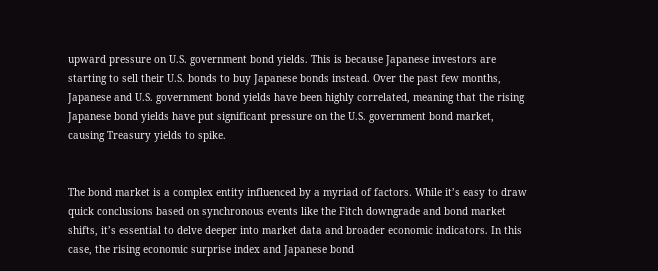upward pressure on U.S. government bond yields. This is because Japanese investors are starting to sell their U.S. bonds to buy Japanese bonds instead. Over the past few months, Japanese and U.S. government bond yields have been highly correlated, meaning that the rising Japanese bond yields have put significant pressure on the U.S. government bond market, causing Treasury yields to spike.


The bond market is a complex entity influenced by a myriad of factors. While it’s easy to draw quick conclusions based on synchronous events like the Fitch downgrade and bond market shifts, it’s essential to delve deeper into market data and broader economic indicators. In this case, the rising economic surprise index and Japanese bond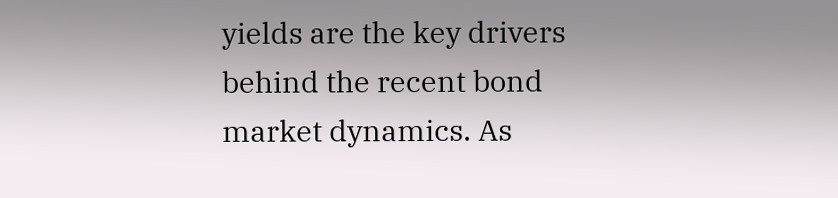yields are the key drivers behind the recent bond market dynamics. As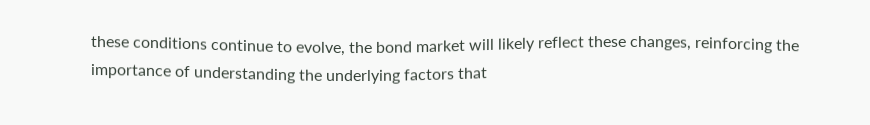these conditions continue to evolve, the bond market will likely reflect these changes, reinforcing the importance of understanding the underlying factors that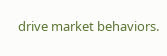drive market behaviors.